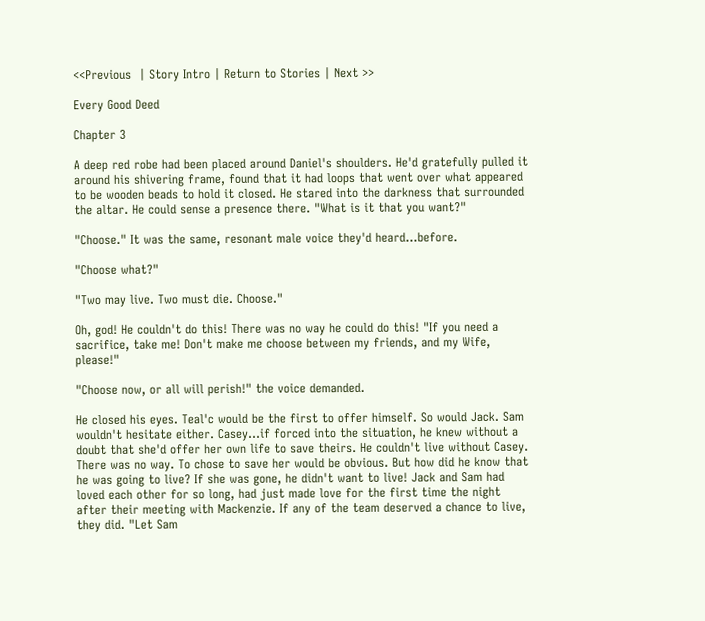<<Previous  | Story Intro | Return to Stories | Next >>

Every Good Deed

Chapter 3

A deep red robe had been placed around Daniel's shoulders. He'd gratefully pulled it around his shivering frame, found that it had loops that went over what appeared to be wooden beads to hold it closed. He stared into the darkness that surrounded the altar. He could sense a presence there. "What is it that you want?"

"Choose." It was the same, resonant male voice they'd heard…before.

"Choose what?"

"Two may live. Two must die. Choose."

Oh, god! He couldn't do this! There was no way he could do this! "If you need a sacrifice, take me! Don't make me choose between my friends, and my Wife, please!"

"Choose now, or all will perish!" the voice demanded.

He closed his eyes. Teal'c would be the first to offer himself. So would Jack. Sam wouldn't hesitate either. Casey…if forced into the situation, he knew without a doubt that she'd offer her own life to save theirs. He couldn't live without Casey. There was no way. To chose to save her would be obvious. But how did he know that he was going to live? If she was gone, he didn't want to live! Jack and Sam had loved each other for so long, had just made love for the first time the night after their meeting with Mackenzie. If any of the team deserved a chance to live, they did. "Let Sam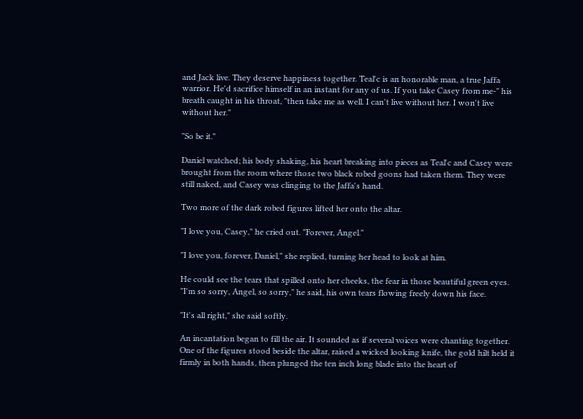and Jack live. They deserve happiness together. Teal'c is an honorable man, a true Jaffa warrior. He'd sacrifice himself in an instant for any of us. If you take Casey from me-" his breath caught in his throat, "then take me as well. I can't live without her. I won't live without her."

"So be it."

Daniel watched; his body shaking, his heart breaking into pieces as Teal'c and Casey were brought from the room where those two black robed goons had taken them. They were still naked, and Casey was clinging to the Jaffa's hand.

Two more of the dark robed figures lifted her onto the altar.

"I love you, Casey," he cried out. "Forever, Angel."

"I love you, forever, Daniel," she replied, turning her head to look at him.

He could see the tears that spilled onto her cheeks, the fear in those beautiful green eyes. "I'm so sorry, Angel, so sorry," he said, his own tears flowing freely down his face.

"It's all right," she said softly.

An incantation began to fill the air. It sounded as if several voices were chanting together. One of the figures stood beside the altar, raised a wicked looking knife, the gold hilt held it firmly in both hands, then plunged the ten inch long blade into the heart of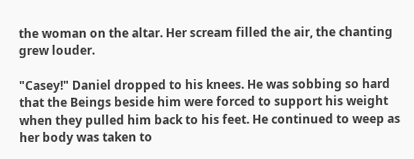the woman on the altar. Her scream filled the air, the chanting grew louder.

"Casey!" Daniel dropped to his knees. He was sobbing so hard that the Beings beside him were forced to support his weight when they pulled him back to his feet. He continued to weep as her body was taken to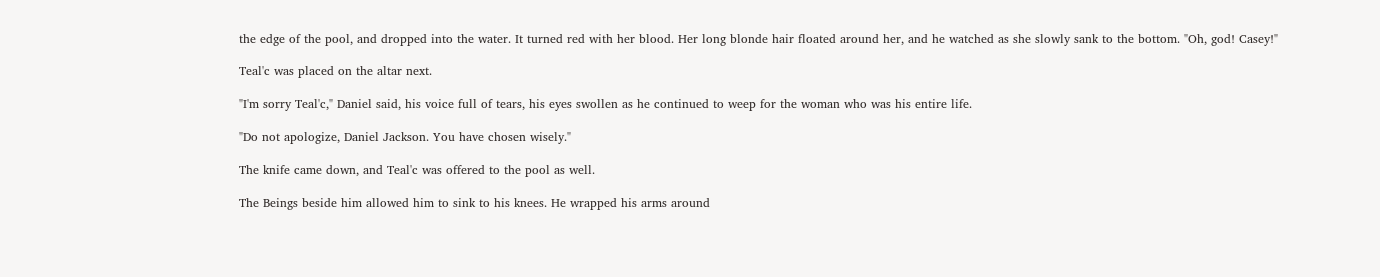the edge of the pool, and dropped into the water. It turned red with her blood. Her long blonde hair floated around her, and he watched as she slowly sank to the bottom. "Oh, god! Casey!"

Teal'c was placed on the altar next.

"I'm sorry Teal'c," Daniel said, his voice full of tears, his eyes swollen as he continued to weep for the woman who was his entire life.

"Do not apologize, Daniel Jackson. You have chosen wisely."

The knife came down, and Teal'c was offered to the pool as well.

The Beings beside him allowed him to sink to his knees. He wrapped his arms around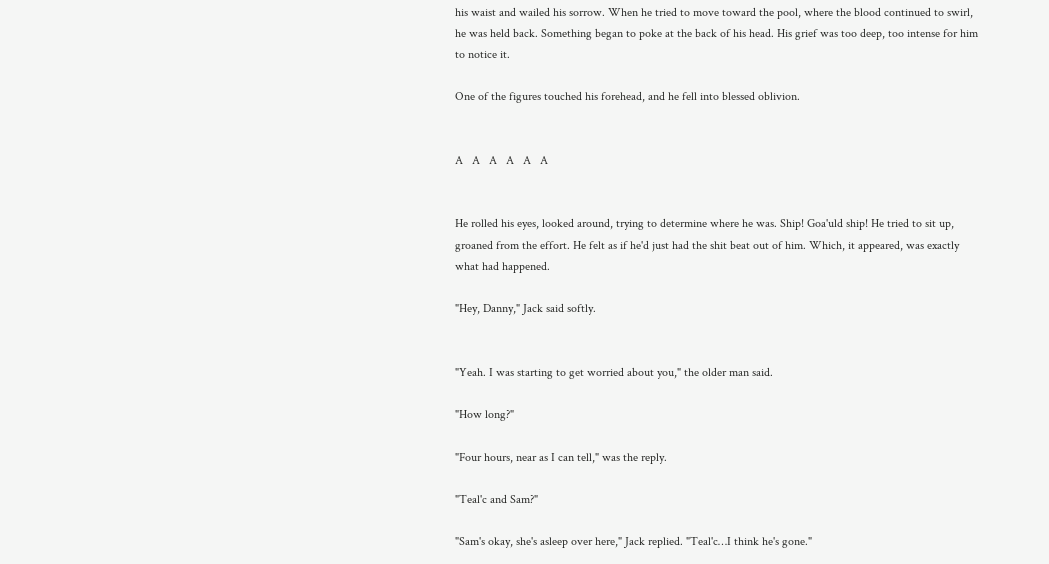his waist and wailed his sorrow. When he tried to move toward the pool, where the blood continued to swirl, he was held back. Something began to poke at the back of his head. His grief was too deep, too intense for him to notice it.

One of the figures touched his forehead, and he fell into blessed oblivion.


A   A   A   A   A   A


He rolled his eyes, looked around, trying to determine where he was. Ship! Goa'uld ship! He tried to sit up, groaned from the effort. He felt as if he'd just had the shit beat out of him. Which, it appeared, was exactly what had happened.

"Hey, Danny," Jack said softly.


"Yeah. I was starting to get worried about you," the older man said.

"How long?"

"Four hours, near as I can tell," was the reply.

"Teal'c and Sam?"

"Sam's okay, she's asleep over here," Jack replied. "Teal'c…I think he's gone."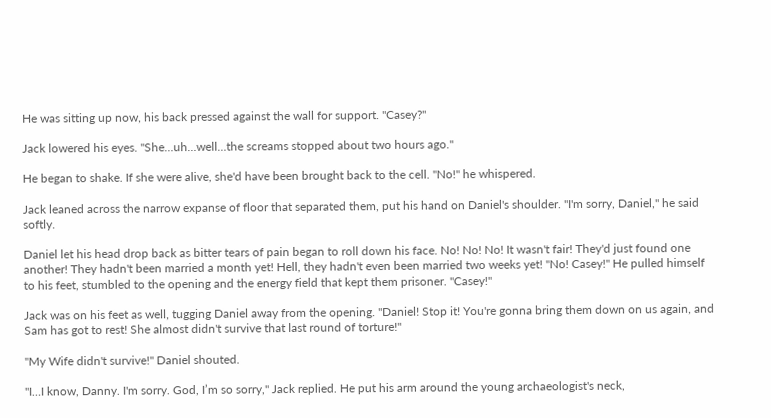He was sitting up now, his back pressed against the wall for support. "Casey?"

Jack lowered his eyes. "She…uh…well…the screams stopped about two hours ago."

He began to shake. If she were alive, she'd have been brought back to the cell. "No!" he whispered.

Jack leaned across the narrow expanse of floor that separated them, put his hand on Daniel's shoulder. "I'm sorry, Daniel," he said softly.

Daniel let his head drop back as bitter tears of pain began to roll down his face. No! No! No! It wasn't fair! They'd just found one another! They hadn't been married a month yet! Hell, they hadn't even been married two weeks yet! "No! Casey!" He pulled himself to his feet, stumbled to the opening and the energy field that kept them prisoner. "Casey!"

Jack was on his feet as well, tugging Daniel away from the opening. "Daniel! Stop it! You're gonna bring them down on us again, and Sam has got to rest! She almost didn't survive that last round of torture!"

"My Wife didn't survive!" Daniel shouted.

"I…I know, Danny. I'm sorry. God, I’m so sorry," Jack replied. He put his arm around the young archaeologist's neck,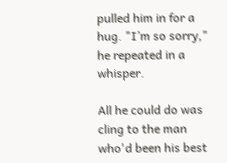pulled him in for a hug. "I’m so sorry," he repeated in a whisper.

All he could do was cling to the man who'd been his best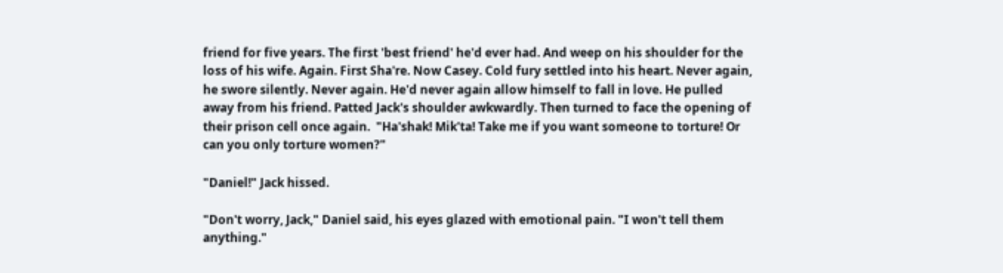friend for five years. The first 'best friend' he'd ever had. And weep on his shoulder for the loss of his wife. Again. First Sha're. Now Casey. Cold fury settled into his heart. Never again, he swore silently. Never again. He'd never again allow himself to fall in love. He pulled away from his friend. Patted Jack's shoulder awkwardly. Then turned to face the opening of their prison cell once again.  "Ha'shak! Mik'ta! Take me if you want someone to torture! Or can you only torture women?"

"Daniel!" Jack hissed.

"Don't worry, Jack," Daniel said, his eyes glazed with emotional pain. "I won't tell them anything."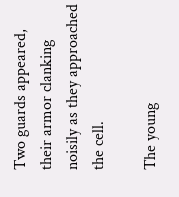Two guards appeared, their armor clanking noisily as they approached the cell.

The young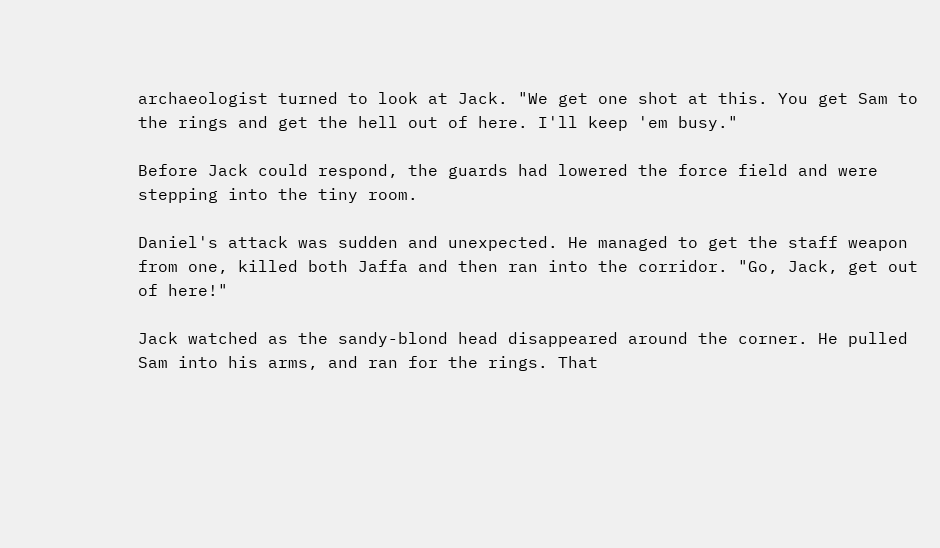archaeologist turned to look at Jack. "We get one shot at this. You get Sam to the rings and get the hell out of here. I'll keep 'em busy."

Before Jack could respond, the guards had lowered the force field and were stepping into the tiny room.

Daniel's attack was sudden and unexpected. He managed to get the staff weapon from one, killed both Jaffa and then ran into the corridor. "Go, Jack, get out of here!"

Jack watched as the sandy-blond head disappeared around the corner. He pulled Sam into his arms, and ran for the rings. That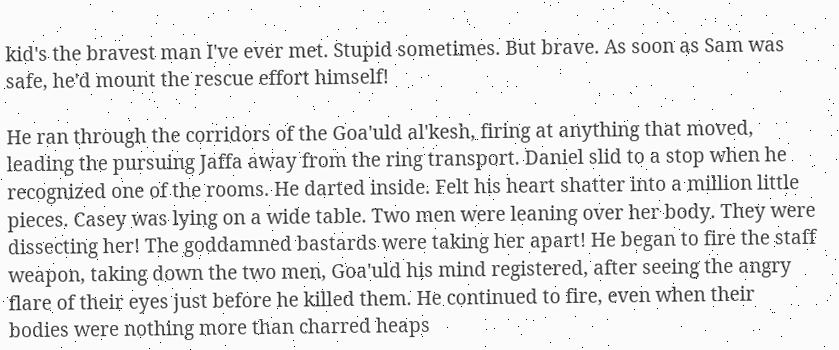kid's the bravest man I've ever met. Stupid sometimes. But brave. As soon as Sam was safe, he'd mount the rescue effort himself!

He ran through the corridors of the Goa'uld al'kesh, firing at anything that moved, leading the pursuing Jaffa away from the ring transport. Daniel slid to a stop when he recognized one of the rooms. He darted inside. Felt his heart shatter into a million little pieces. Casey was lying on a wide table. Two men were leaning over her body. They were dissecting her! The goddamned bastards were taking her apart! He began to fire the staff weapon, taking down the two men, Goa'uld his mind registered, after seeing the angry flare of their eyes just before he killed them. He continued to fire, even when their bodies were nothing more than charred heaps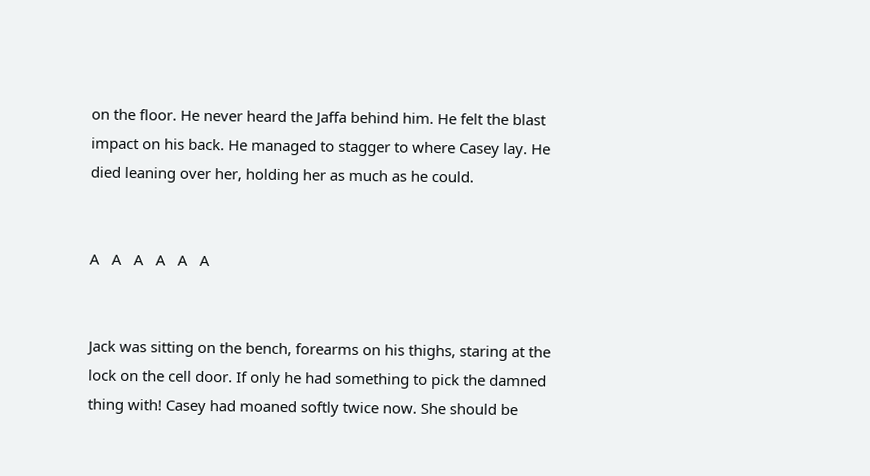on the floor. He never heard the Jaffa behind him. He felt the blast impact on his back. He managed to stagger to where Casey lay. He died leaning over her, holding her as much as he could.


A   A   A   A   A   A


Jack was sitting on the bench, forearms on his thighs, staring at the lock on the cell door. If only he had something to pick the damned thing with! Casey had moaned softly twice now. She should be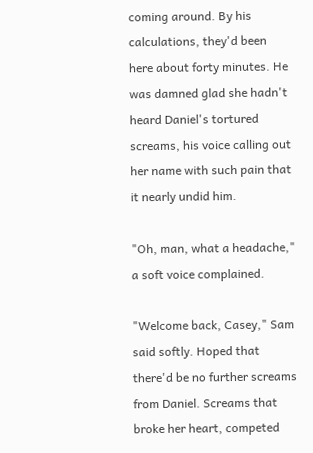coming around. By his calculations, they'd been here about forty minutes. He was damned glad she hadn't heard Daniel's tortured screams, his voice calling out her name with such pain that it nearly undid him.

"Oh, man, what a headache," a soft voice complained.

"Welcome back, Casey," Sam said softly. Hoped that there'd be no further screams from Daniel. Screams that broke her heart, competed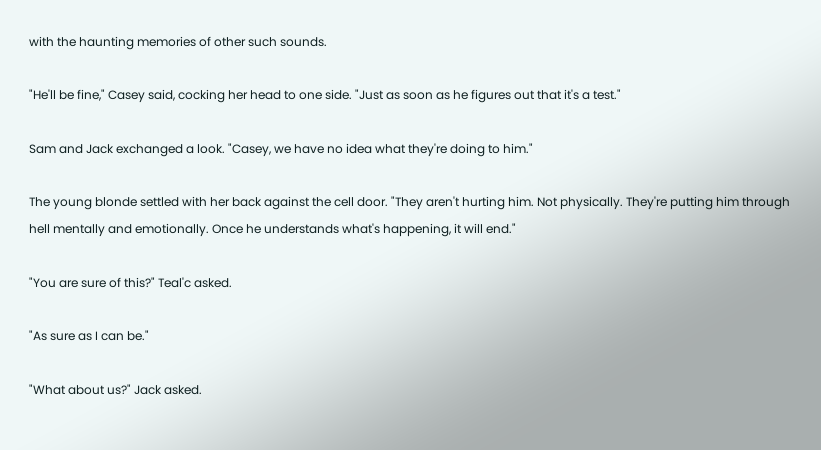with the haunting memories of other such sounds.

"He'll be fine," Casey said, cocking her head to one side. "Just as soon as he figures out that it's a test."

Sam and Jack exchanged a look. "Casey, we have no idea what they're doing to him."

The young blonde settled with her back against the cell door. "They aren't hurting him. Not physically. They're putting him through hell mentally and emotionally. Once he understands what's happening, it will end."

"You are sure of this?" Teal'c asked.

"As sure as I can be."

"What about us?" Jack asked.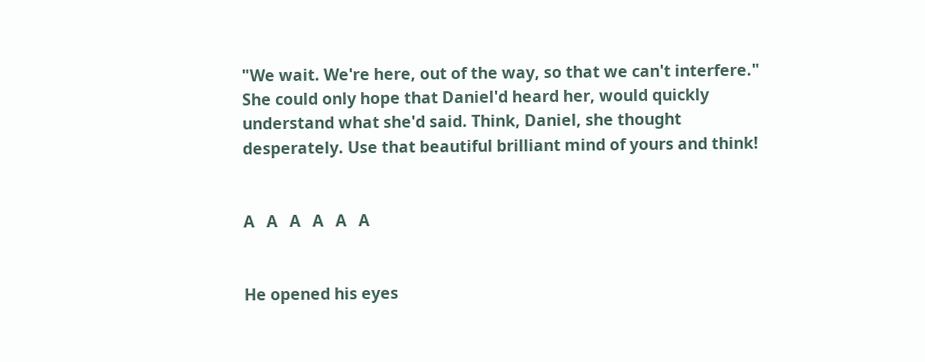"We wait. We're here, out of the way, so that we can't interfere." She could only hope that Daniel'd heard her, would quickly understand what she'd said. Think, Daniel, she thought desperately. Use that beautiful brilliant mind of yours and think!


A   A   A   A   A   A


He opened his eyes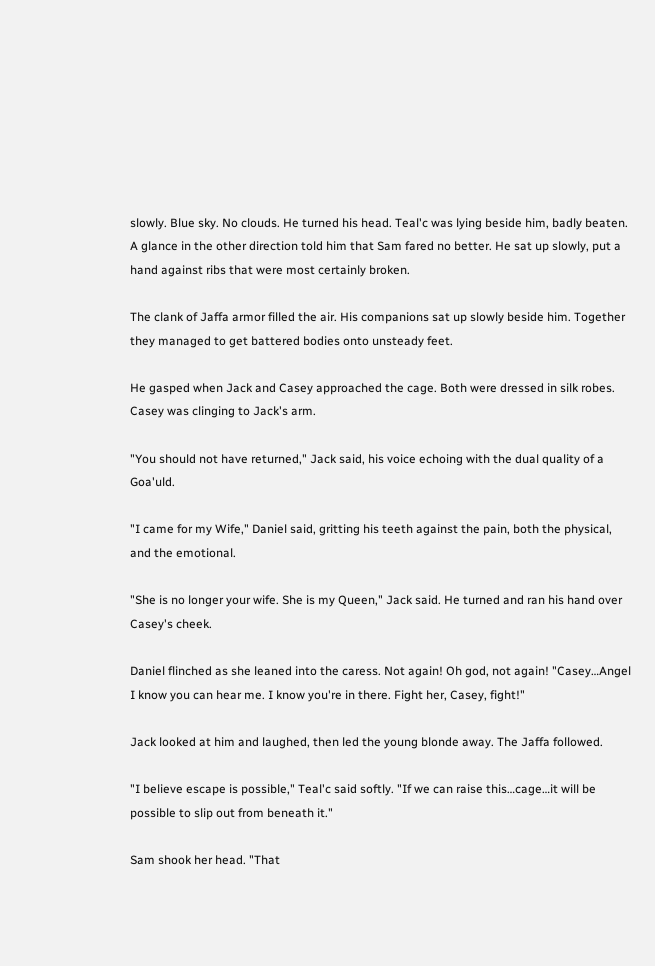slowly. Blue sky. No clouds. He turned his head. Teal'c was lying beside him, badly beaten. A glance in the other direction told him that Sam fared no better. He sat up slowly, put a hand against ribs that were most certainly broken.

The clank of Jaffa armor filled the air. His companions sat up slowly beside him. Together they managed to get battered bodies onto unsteady feet.

He gasped when Jack and Casey approached the cage. Both were dressed in silk robes. Casey was clinging to Jack's arm.

"You should not have returned," Jack said, his voice echoing with the dual quality of a Goa'uld.

"I came for my Wife," Daniel said, gritting his teeth against the pain, both the physical, and the emotional.

"She is no longer your wife. She is my Queen," Jack said. He turned and ran his hand over Casey's cheek.

Daniel flinched as she leaned into the caress. Not again! Oh god, not again! "Casey…Angel I know you can hear me. I know you're in there. Fight her, Casey, fight!"

Jack looked at him and laughed, then led the young blonde away. The Jaffa followed.

"I believe escape is possible," Teal'c said softly. "If we can raise this…cage…it will be possible to slip out from beneath it."

Sam shook her head. "That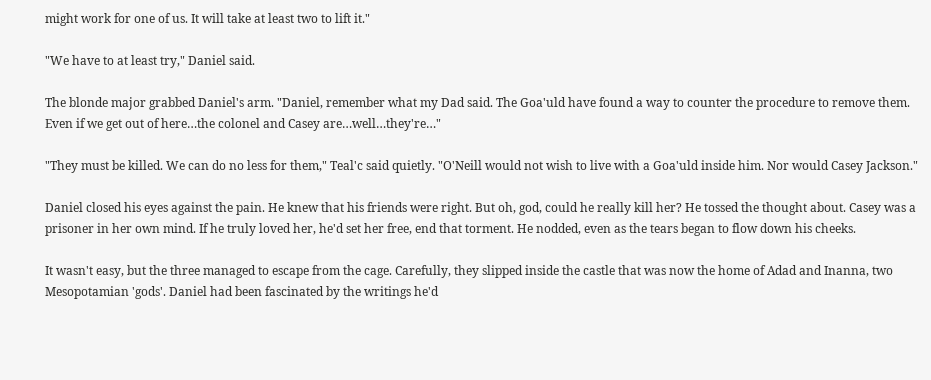might work for one of us. It will take at least two to lift it."

"We have to at least try," Daniel said.

The blonde major grabbed Daniel's arm. "Daniel, remember what my Dad said. The Goa'uld have found a way to counter the procedure to remove them. Even if we get out of here…the colonel and Casey are…well…they're…"

"They must be killed. We can do no less for them," Teal'c said quietly. "O'Neill would not wish to live with a Goa'uld inside him. Nor would Casey Jackson."

Daniel closed his eyes against the pain. He knew that his friends were right. But oh, god, could he really kill her? He tossed the thought about. Casey was a prisoner in her own mind. If he truly loved her, he'd set her free, end that torment. He nodded, even as the tears began to flow down his cheeks.

It wasn't easy, but the three managed to escape from the cage. Carefully, they slipped inside the castle that was now the home of Adad and Inanna, two Mesopotamian 'gods'. Daniel had been fascinated by the writings he'd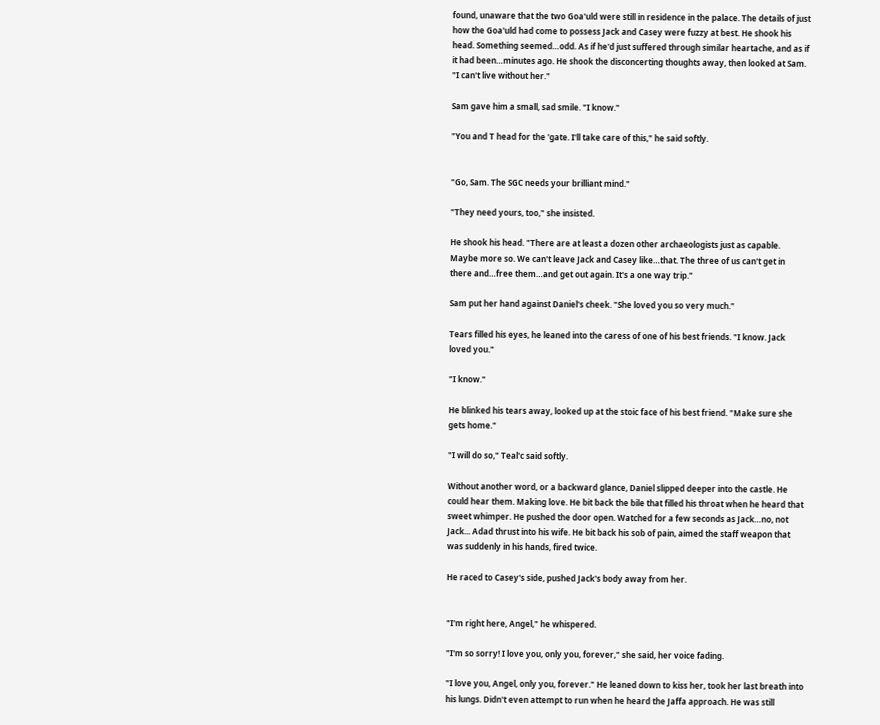found, unaware that the two Goa'uld were still in residence in the palace. The details of just how the Goa'uld had come to possess Jack and Casey were fuzzy at best. He shook his head. Something seemed…odd. As if he'd just suffered through similar heartache, and as if it had been…minutes ago. He shook the disconcerting thoughts away, then looked at Sam. "I can't live without her."

Sam gave him a small, sad smile. "I know."

"You and T head for the 'gate. I'll take care of this," he said softly.


"Go, Sam. The SGC needs your brilliant mind."

"They need yours, too," she insisted.

He shook his head. "There are at least a dozen other archaeologists just as capable. Maybe more so. We can't leave Jack and Casey like…that. The three of us can't get in there and…free them…and get out again. It's a one way trip."

Sam put her hand against Daniel's cheek. "She loved you so very much."

Tears filled his eyes, he leaned into the caress of one of his best friends. "I know. Jack loved you."

"I know."

He blinked his tears away, looked up at the stoic face of his best friend. "Make sure she gets home."

"I will do so," Teal'c said softly.

Without another word, or a backward glance, Daniel slipped deeper into the castle. He could hear them. Making love. He bit back the bile that filled his throat when he heard that sweet whimper. He pushed the door open. Watched for a few seconds as Jack…no, not Jack... Adad thrust into his wife. He bit back his sob of pain, aimed the staff weapon that was suddenly in his hands, fired twice.

He raced to Casey's side, pushed Jack's body away from her.


"I'm right here, Angel," he whispered.

"I'm so sorry! I love you, only you, forever," she said, her voice fading.

"I love you, Angel, only you, forever." He leaned down to kiss her, took her last breath into his lungs. Didn't even attempt to run when he heard the Jaffa approach. He was still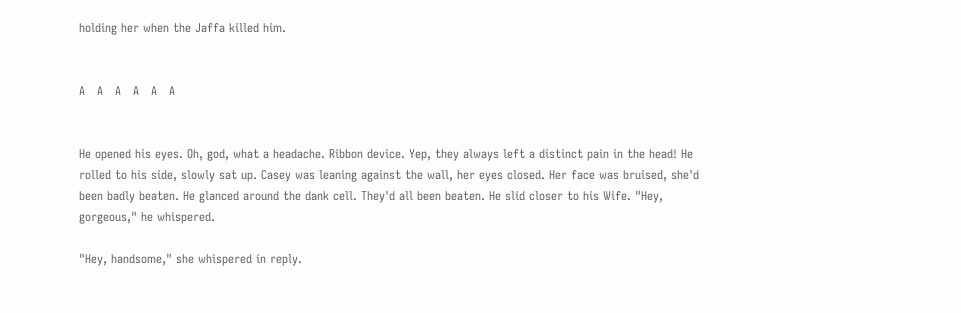holding her when the Jaffa killed him.


A   A   A   A   A   A


He opened his eyes. Oh, god, what a headache. Ribbon device. Yep, they always left a distinct pain in the head! He rolled to his side, slowly sat up. Casey was leaning against the wall, her eyes closed. Her face was bruised, she'd been badly beaten. He glanced around the dank cell. They'd all been beaten. He slid closer to his Wife. "Hey, gorgeous," he whispered.

"Hey, handsome," she whispered in reply.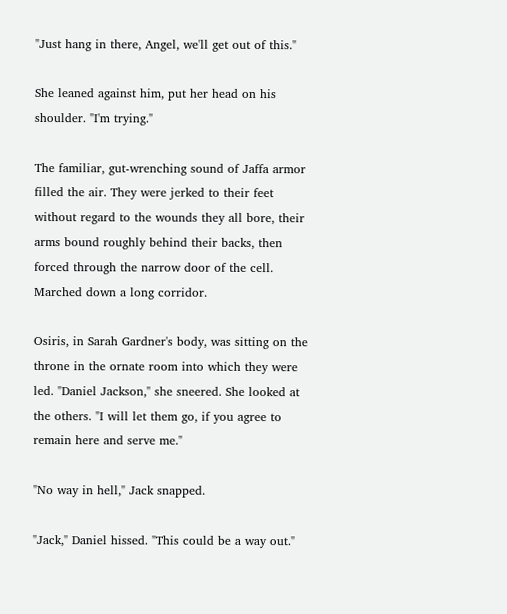"Just hang in there, Angel, we'll get out of this."

She leaned against him, put her head on his shoulder. "I'm trying."

The familiar, gut-wrenching sound of Jaffa armor filled the air. They were jerked to their feet without regard to the wounds they all bore, their arms bound roughly behind their backs, then forced through the narrow door of the cell. Marched down a long corridor.

Osiris, in Sarah Gardner's body, was sitting on the throne in the ornate room into which they were led. "Daniel Jackson," she sneered. She looked at the others. "I will let them go, if you agree to remain here and serve me."

"No way in hell," Jack snapped.

"Jack," Daniel hissed. "This could be a way out."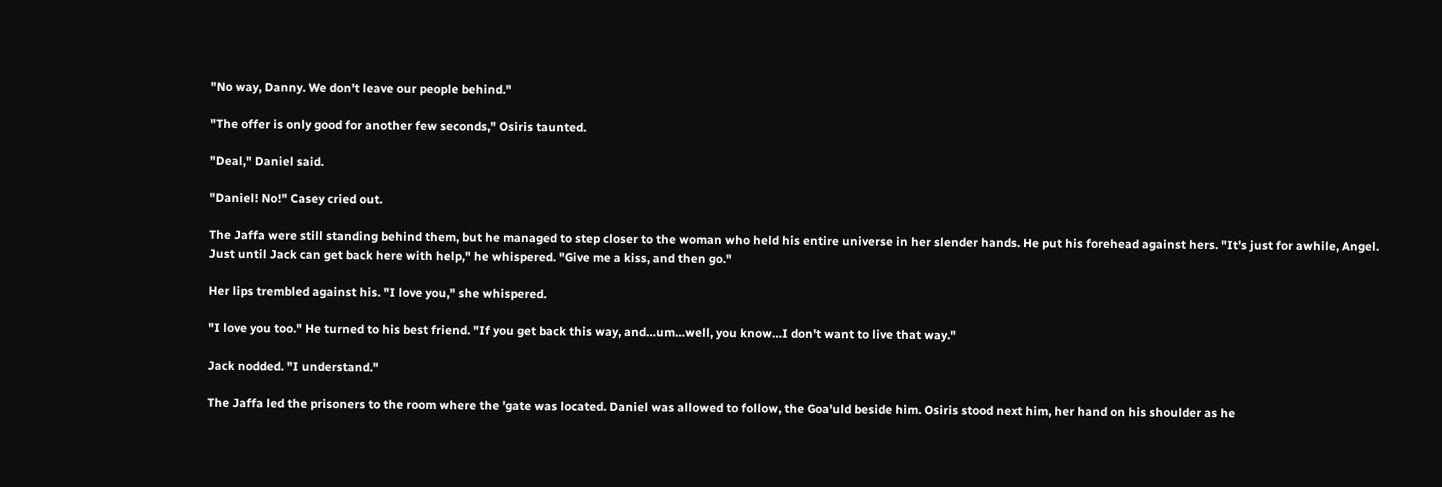"No way, Danny. We don't leave our people behind."

"The offer is only good for another few seconds," Osiris taunted.

"Deal," Daniel said.

"Daniel! No!" Casey cried out.

The Jaffa were still standing behind them, but he managed to step closer to the woman who held his entire universe in her slender hands. He put his forehead against hers. "It's just for awhile, Angel. Just until Jack can get back here with help," he whispered. "Give me a kiss, and then go."

Her lips trembled against his. "I love you," she whispered.

"I love you too." He turned to his best friend. "If you get back this way, and…um…well, you know…I don't want to live that way."

Jack nodded. "I understand."

The Jaffa led the prisoners to the room where the 'gate was located. Daniel was allowed to follow, the Goa'uld beside him. Osiris stood next him, her hand on his shoulder as he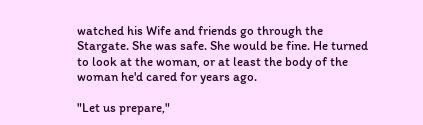watched his Wife and friends go through the Stargate. She was safe. She would be fine. He turned to look at the woman, or at least the body of the woman he'd cared for years ago.

"Let us prepare,"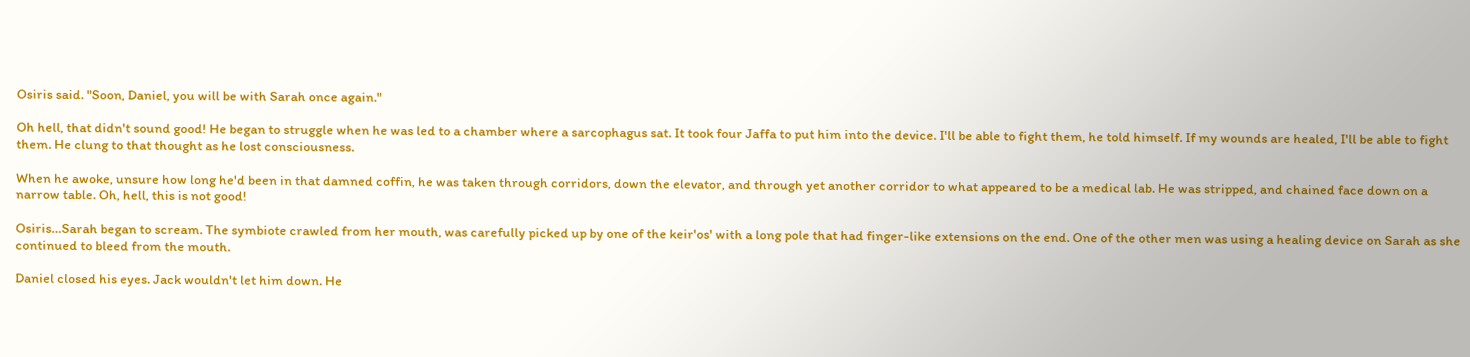Osiris said. "Soon, Daniel, you will be with Sarah once again."

Oh hell, that didn't sound good! He began to struggle when he was led to a chamber where a sarcophagus sat. It took four Jaffa to put him into the device. I'll be able to fight them, he told himself. If my wounds are healed, I'll be able to fight them. He clung to that thought as he lost consciousness.

When he awoke, unsure how long he'd been in that damned coffin, he was taken through corridors, down the elevator, and through yet another corridor to what appeared to be a medical lab. He was stripped, and chained face down on a narrow table. Oh, hell, this is not good!

Osiris…Sarah began to scream. The symbiote crawled from her mouth, was carefully picked up by one of the keir'os' with a long pole that had finger-like extensions on the end. One of the other men was using a healing device on Sarah as she continued to bleed from the mouth.

Daniel closed his eyes. Jack wouldn't let him down. He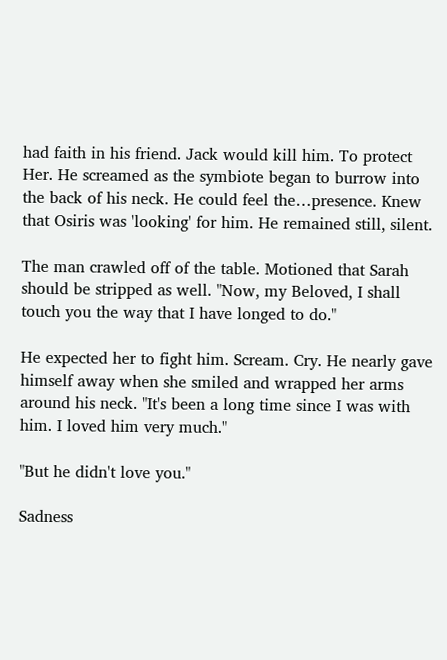had faith in his friend. Jack would kill him. To protect Her. He screamed as the symbiote began to burrow into the back of his neck. He could feel the…presence. Knew that Osiris was 'looking' for him. He remained still, silent.

The man crawled off of the table. Motioned that Sarah should be stripped as well. "Now, my Beloved, I shall touch you the way that I have longed to do."

He expected her to fight him. Scream. Cry. He nearly gave himself away when she smiled and wrapped her arms around his neck. "It's been a long time since I was with him. I loved him very much."

"But he didn't love you."

Sadness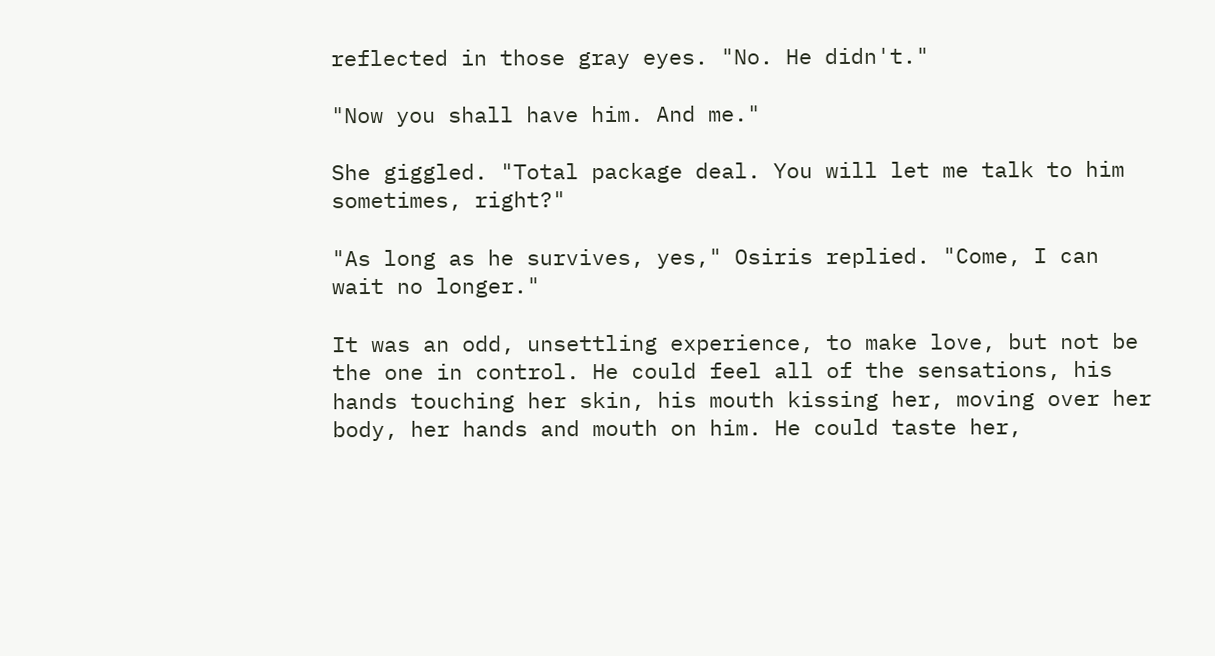reflected in those gray eyes. "No. He didn't."

"Now you shall have him. And me."

She giggled. "Total package deal. You will let me talk to him sometimes, right?"

"As long as he survives, yes," Osiris replied. "Come, I can wait no longer."

It was an odd, unsettling experience, to make love, but not be the one in control. He could feel all of the sensations, his hands touching her skin, his mouth kissing her, moving over her body, her hands and mouth on him. He could taste her,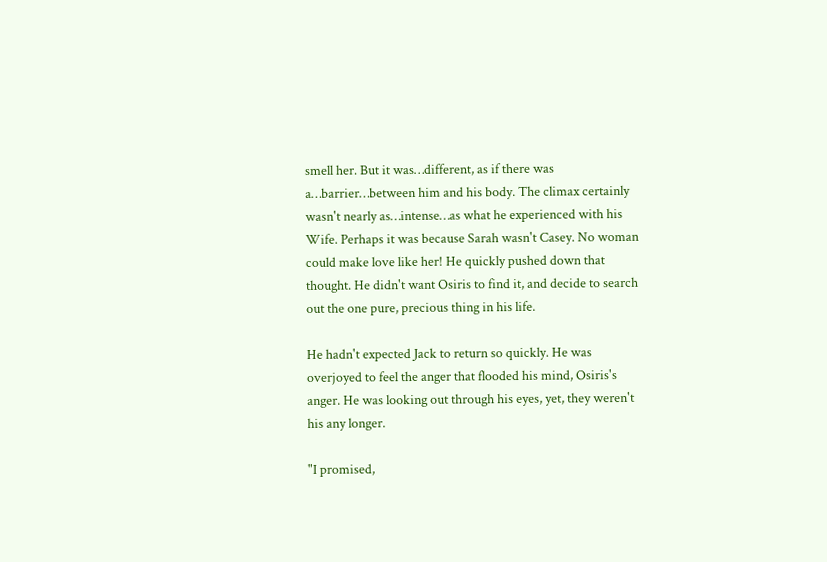smell her. But it was…different, as if there was a…barrier…between him and his body. The climax certainly wasn't nearly as…intense…as what he experienced with his Wife. Perhaps it was because Sarah wasn't Casey. No woman could make love like her! He quickly pushed down that thought. He didn't want Osiris to find it, and decide to search out the one pure, precious thing in his life.

He hadn't expected Jack to return so quickly. He was overjoyed to feel the anger that flooded his mind, Osiris's anger. He was looking out through his eyes, yet, they weren't his any longer.

"I promised,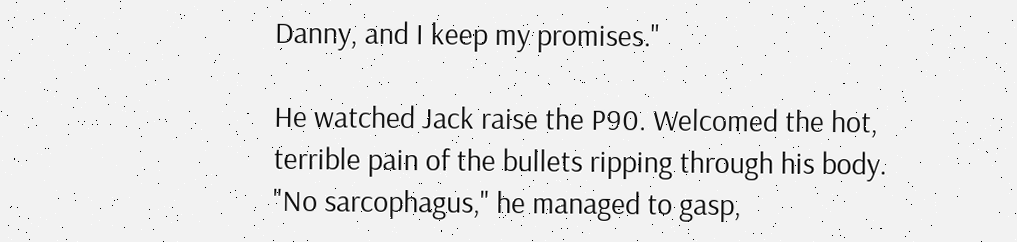Danny, and I keep my promises."

He watched Jack raise the P90. Welcomed the hot, terrible pain of the bullets ripping through his body. "No sarcophagus," he managed to gasp,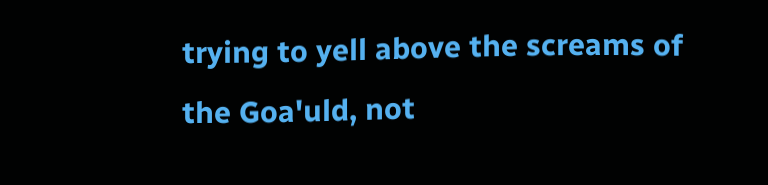trying to yell above the screams of the Goa'uld, not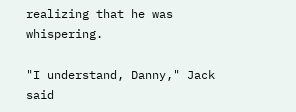realizing that he was whispering.

"I understand, Danny," Jack said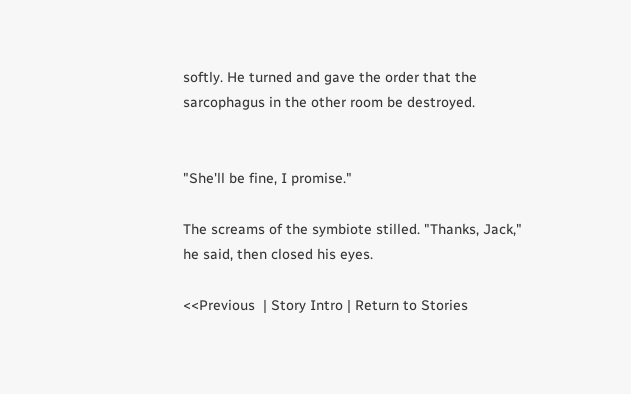softly. He turned and gave the order that the sarcophagus in the other room be destroyed.


"She'll be fine, I promise."

The screams of the symbiote stilled. "Thanks, Jack," he said, then closed his eyes.

<<Previous  | Story Intro | Return to Stories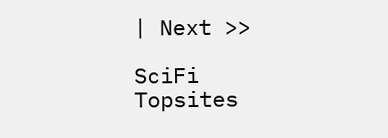| Next >>

SciFi Topsites